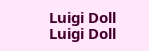Luigi Doll
Luigi Doll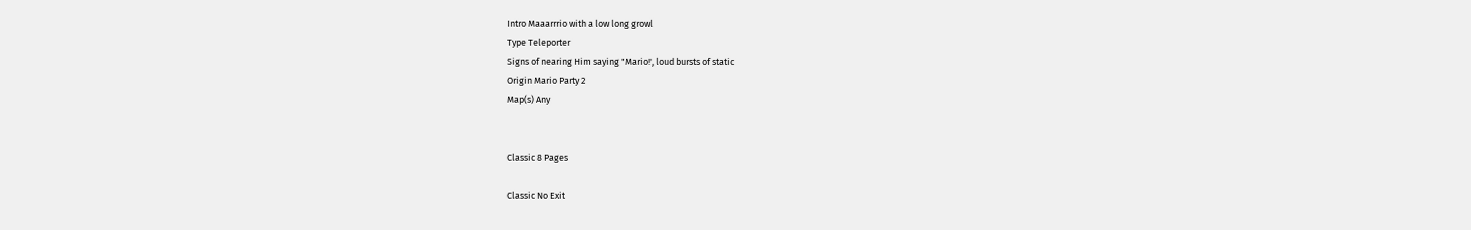Intro Maaarrrio with a low long growl
Type Teleporter
Signs of nearing Him saying "Mario!', loud bursts of static
Origin Mario Party 2
Map(s) Any


Classic 8 Pages

Classic No Exit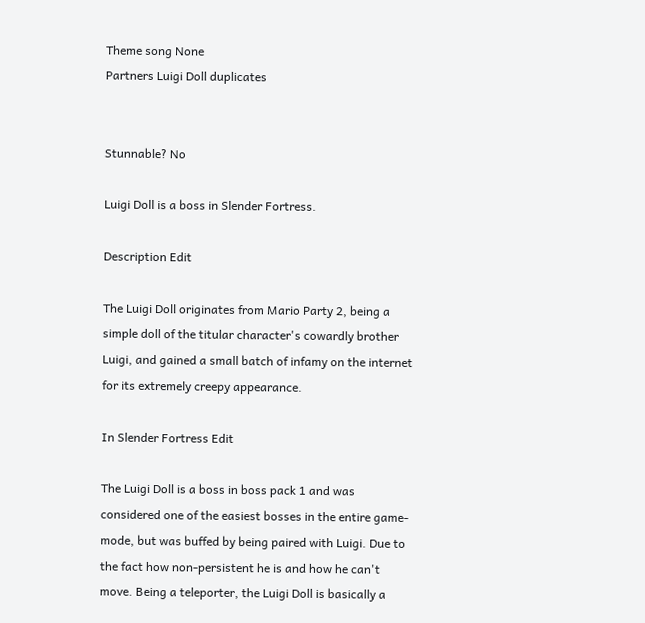Theme song None
Partners Luigi Doll duplicates


Stunnable? No

Luigi Doll is a boss in Slender Fortress.

Description Edit

The Luigi Doll originates from Mario Party 2, being a simple doll of the titular character's cowardly brother Luigi, and gained a small batch of infamy on the internet for its extremely creepy appearance.

In Slender Fortress Edit

The Luigi Doll is a boss in boss pack 1 and was considered one of the easiest bosses in the entire game-mode, but was buffed by being paired with Luigi. Due to the fact how non-persistent he is and how he can't move. Being a teleporter, the Luigi Doll is basically a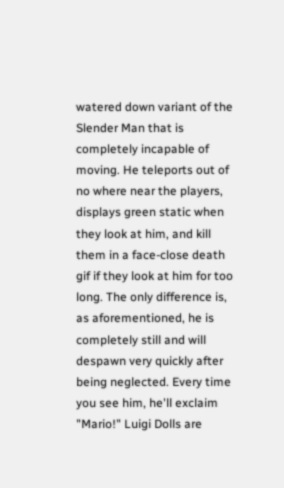watered down variant of the Slender Man that is completely incapable of moving. He teleports out of no where near the players, displays green static when they look at him, and kill them in a face-close death gif if they look at him for too long. The only difference is, as aforementioned, he is completely still and will despawn very quickly after being neglected. Every time you see him, he'll exclaim "Mario!" Luigi Dolls are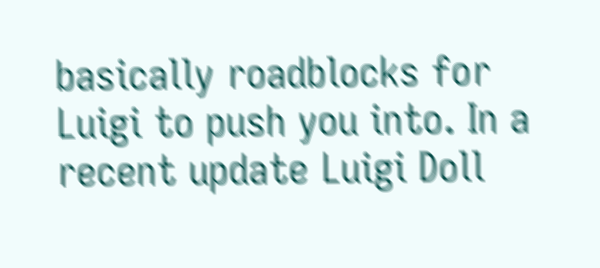basically roadblocks for Luigi to push you into. In a recent update Luigi Doll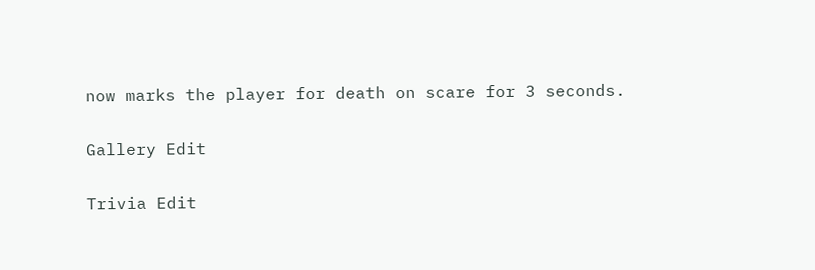now marks the player for death on scare for 3 seconds.

Gallery Edit

Trivia Edit